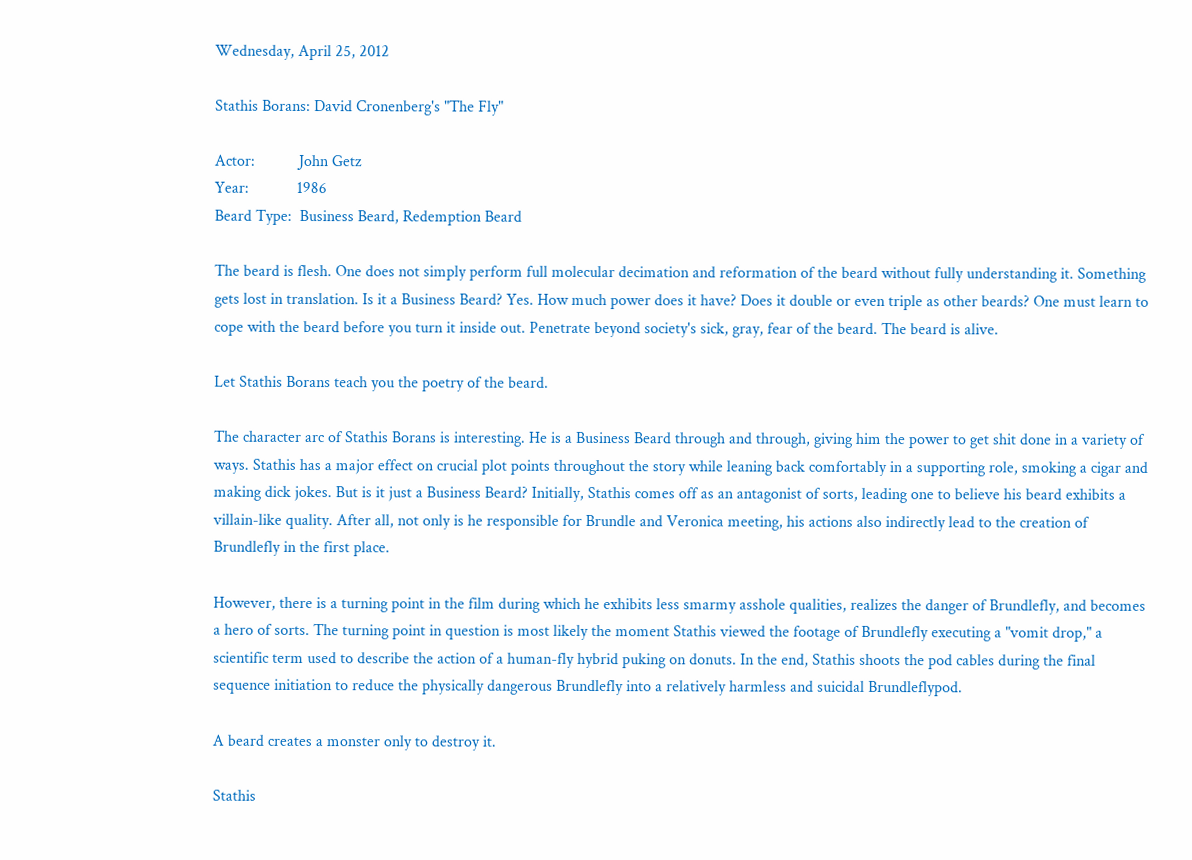Wednesday, April 25, 2012

Stathis Borans: David Cronenberg's "The Fly"

Actor:           John Getz
Year:            1986
Beard Type:  Business Beard, Redemption Beard

The beard is flesh. One does not simply perform full molecular decimation and reformation of the beard without fully understanding it. Something gets lost in translation. Is it a Business Beard? Yes. How much power does it have? Does it double or even triple as other beards? One must learn to cope with the beard before you turn it inside out. Penetrate beyond society's sick, gray, fear of the beard. The beard is alive.

Let Stathis Borans teach you the poetry of the beard.

The character arc of Stathis Borans is interesting. He is a Business Beard through and through, giving him the power to get shit done in a variety of ways. Stathis has a major effect on crucial plot points throughout the story while leaning back comfortably in a supporting role, smoking a cigar and making dick jokes. But is it just a Business Beard? Initially, Stathis comes off as an antagonist of sorts, leading one to believe his beard exhibits a villain-like quality. After all, not only is he responsible for Brundle and Veronica meeting, his actions also indirectly lead to the creation of Brundlefly in the first place.

However, there is a turning point in the film during which he exhibits less smarmy asshole qualities, realizes the danger of Brundlefly, and becomes a hero of sorts. The turning point in question is most likely the moment Stathis viewed the footage of Brundlefly executing a "vomit drop," a scientific term used to describe the action of a human-fly hybrid puking on donuts. In the end, Stathis shoots the pod cables during the final sequence initiation to reduce the physically dangerous Brundlefly into a relatively harmless and suicidal Brundleflypod.

A beard creates a monster only to destroy it.

Stathis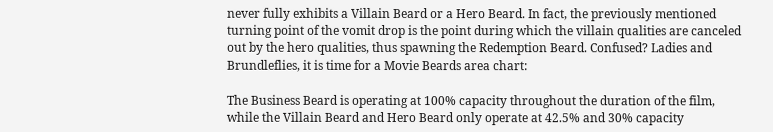never fully exhibits a Villain Beard or a Hero Beard. In fact, the previously mentioned turning point of the vomit drop is the point during which the villain qualities are canceled out by the hero qualities, thus spawning the Redemption Beard. Confused? Ladies and Brundleflies, it is time for a Movie Beards area chart:

The Business Beard is operating at 100% capacity throughout the duration of the film, while the Villain Beard and Hero Beard only operate at 42.5% and 30% capacity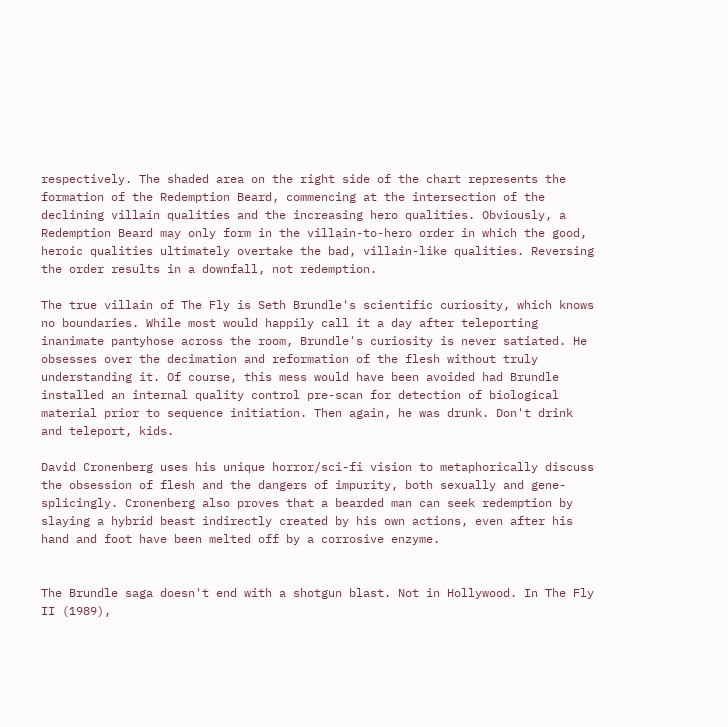respectively. The shaded area on the right side of the chart represents the formation of the Redemption Beard, commencing at the intersection of the declining villain qualities and the increasing hero qualities. Obviously, a Redemption Beard may only form in the villain-to-hero order in which the good, heroic qualities ultimately overtake the bad, villain-like qualities. Reversing the order results in a downfall, not redemption.

The true villain of The Fly is Seth Brundle's scientific curiosity, which knows no boundaries. While most would happily call it a day after teleporting inanimate pantyhose across the room, Brundle's curiosity is never satiated. He obsesses over the decimation and reformation of the flesh without truly understanding it. Of course, this mess would have been avoided had Brundle installed an internal quality control pre-scan for detection of biological material prior to sequence initiation. Then again, he was drunk. Don't drink and teleport, kids.

David Cronenberg uses his unique horror/sci-fi vision to metaphorically discuss the obsession of flesh and the dangers of impurity, both sexually and gene-splicingly. Cronenberg also proves that a bearded man can seek redemption by slaying a hybrid beast indirectly created by his own actions, even after his hand and foot have been melted off by a corrosive enzyme.


The Brundle saga doesn't end with a shotgun blast. Not in Hollywood. In The Fly II (1989),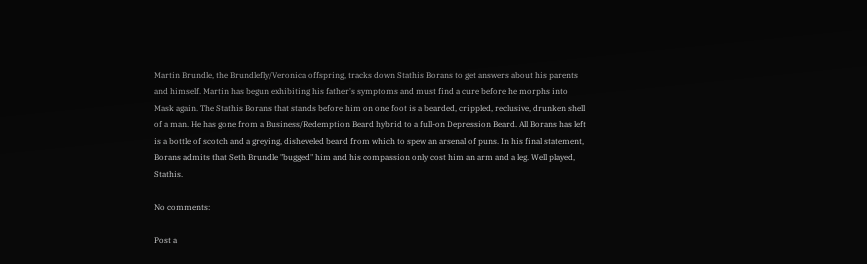Martin Brundle, the Brundlefly/Veronica offspring, tracks down Stathis Borans to get answers about his parents and himself. Martin has begun exhibiting his father's symptoms and must find a cure before he morphs into Mask again. The Stathis Borans that stands before him on one foot is a bearded, crippled, reclusive, drunken shell of a man. He has gone from a Business/Redemption Beard hybrid to a full-on Depression Beard. All Borans has left is a bottle of scotch and a greying, disheveled beard from which to spew an arsenal of puns. In his final statement, Borans admits that Seth Brundle "bugged" him and his compassion only cost him an arm and a leg. Well played, Stathis.

No comments:

Post a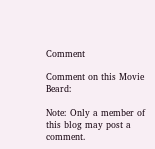Comment

Comment on this Movie Beard:

Note: Only a member of this blog may post a comment.